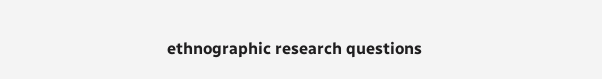ethnographic research questions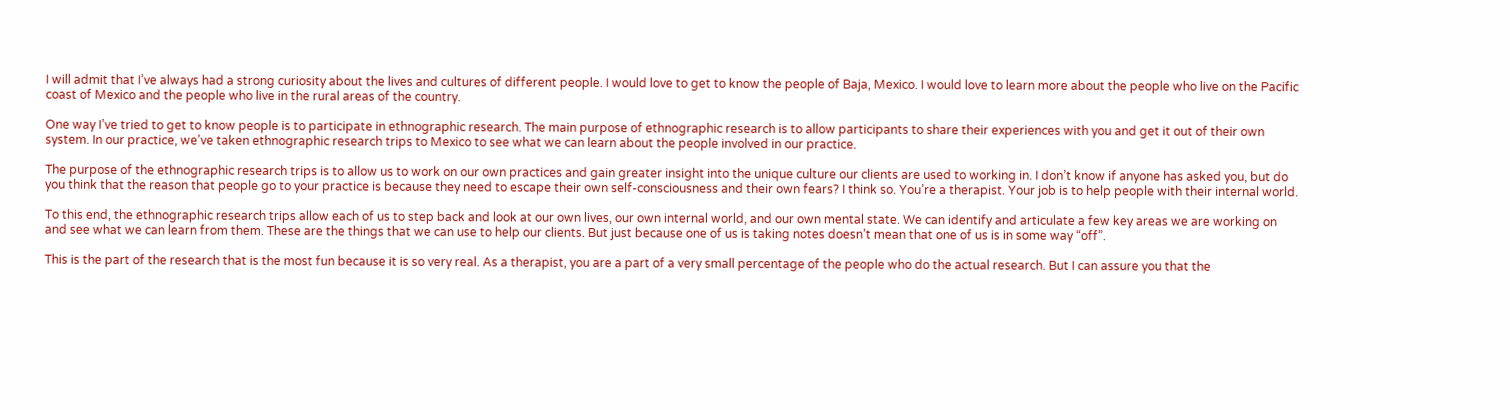I will admit that I’ve always had a strong curiosity about the lives and cultures of different people. I would love to get to know the people of Baja, Mexico. I would love to learn more about the people who live on the Pacific coast of Mexico and the people who live in the rural areas of the country.

One way I’ve tried to get to know people is to participate in ethnographic research. The main purpose of ethnographic research is to allow participants to share their experiences with you and get it out of their own system. In our practice, we’ve taken ethnographic research trips to Mexico to see what we can learn about the people involved in our practice.

The purpose of the ethnographic research trips is to allow us to work on our own practices and gain greater insight into the unique culture our clients are used to working in. I don’t know if anyone has asked you, but do you think that the reason that people go to your practice is because they need to escape their own self-consciousness and their own fears? I think so. You’re a therapist. Your job is to help people with their internal world.

To this end, the ethnographic research trips allow each of us to step back and look at our own lives, our own internal world, and our own mental state. We can identify and articulate a few key areas we are working on and see what we can learn from them. These are the things that we can use to help our clients. But just because one of us is taking notes doesn’t mean that one of us is in some way “off”.

This is the part of the research that is the most fun because it is so very real. As a therapist, you are a part of a very small percentage of the people who do the actual research. But I can assure you that the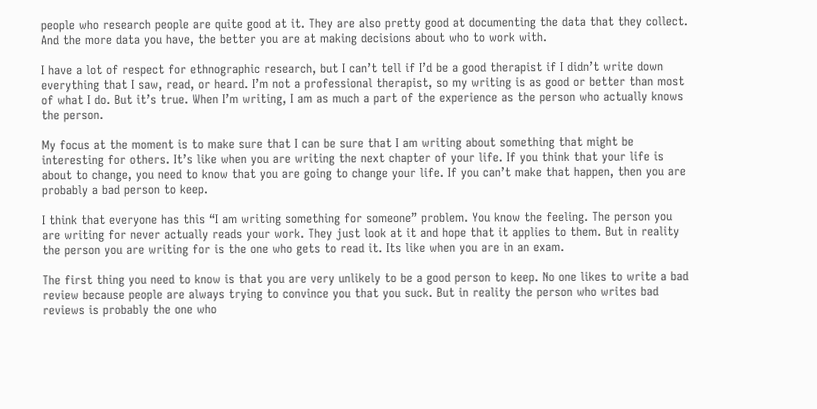people who research people are quite good at it. They are also pretty good at documenting the data that they collect. And the more data you have, the better you are at making decisions about who to work with.

I have a lot of respect for ethnographic research, but I can’t tell if I’d be a good therapist if I didn’t write down everything that I saw, read, or heard. I’m not a professional therapist, so my writing is as good or better than most of what I do. But it’s true. When I’m writing, I am as much a part of the experience as the person who actually knows the person.

My focus at the moment is to make sure that I can be sure that I am writing about something that might be interesting for others. It’s like when you are writing the next chapter of your life. If you think that your life is about to change, you need to know that you are going to change your life. If you can’t make that happen, then you are probably a bad person to keep.

I think that everyone has this “I am writing something for someone” problem. You know the feeling. The person you are writing for never actually reads your work. They just look at it and hope that it applies to them. But in reality the person you are writing for is the one who gets to read it. Its like when you are in an exam.

The first thing you need to know is that you are very unlikely to be a good person to keep. No one likes to write a bad review because people are always trying to convince you that you suck. But in reality the person who writes bad reviews is probably the one who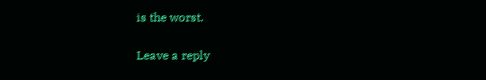is the worst.

Leave a reply